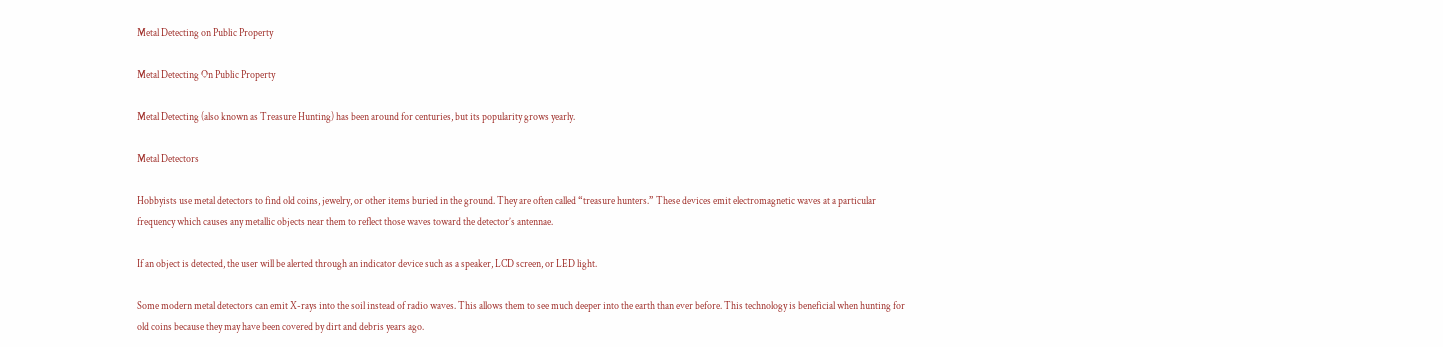Metal Detecting on Public Property

Metal Detecting On Public Property

Metal Detecting (also known as Treasure Hunting) has been around for centuries, but its popularity grows yearly.

Metal Detectors

Hobbyists use metal detectors to find old coins, jewelry, or other items buried in the ground. They are often called “treasure hunters.” These devices emit electromagnetic waves at a particular frequency which causes any metallic objects near them to reflect those waves toward the detector’s antennae.

If an object is detected, the user will be alerted through an indicator device such as a speaker, LCD screen, or LED light.

Some modern metal detectors can emit X-rays into the soil instead of radio waves. This allows them to see much deeper into the earth than ever before. This technology is beneficial when hunting for old coins because they may have been covered by dirt and debris years ago.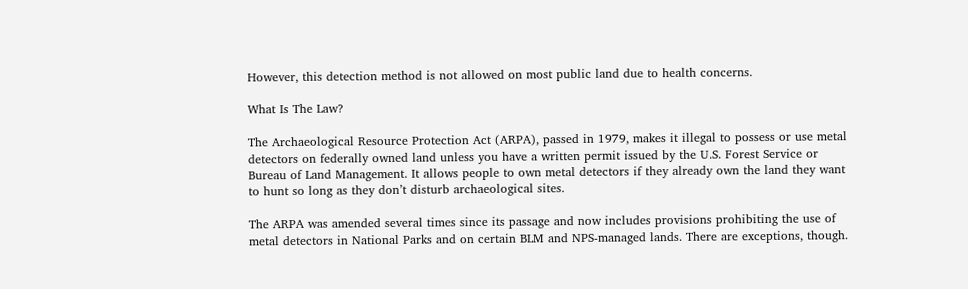However, this detection method is not allowed on most public land due to health concerns.

What Is The Law?

The Archaeological Resource Protection Act (ARPA), passed in 1979, makes it illegal to possess or use metal detectors on federally owned land unless you have a written permit issued by the U.S. Forest Service or Bureau of Land Management. It allows people to own metal detectors if they already own the land they want to hunt so long as they don’t disturb archaeological sites.

The ARPA was amended several times since its passage and now includes provisions prohibiting the use of metal detectors in National Parks and on certain BLM and NPS-managed lands. There are exceptions, though.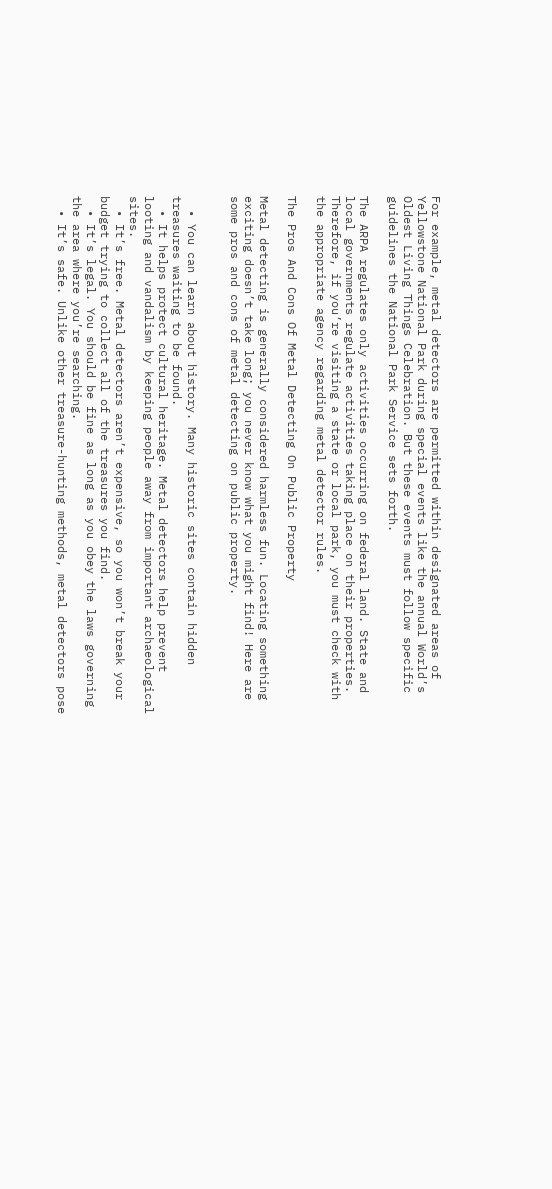For example, metal detectors are permitted within designated areas of Yellowstone National Park during special events like the annual World’s Oldest Living Things Celebration. But these events must follow specific guidelines the National Park Service sets forth.

The ARPA regulates only activities occurring on federal land. State and local governments regulate activities taking place on their properties. Therefore, if you’re visiting a state or local park, you must check with the appropriate agency regarding metal detector rules.

The Pros And Cons Of Metal Detecting On Public Property

Metal detecting is generally considered harmless fun. Locating something exciting doesn’t take long; you never know what you might find! Here are some pros and cons of metal detecting on public property.


  • You can learn about history. Many historic sites contain hidden treasures waiting to be found.
  • It helps protect cultural heritage. Metal detectors help prevent looting and vandalism by keeping people away from important archaeological sites.
  • It’s free. Metal detectors aren’t expensive, so you won’t break your budget trying to collect all of the treasures you find.
  • It’s legal. You should be fine as long as you obey the laws governing the area where you’re searching.
  • It’s safe. Unlike other treasure-hunting methods, metal detectors pose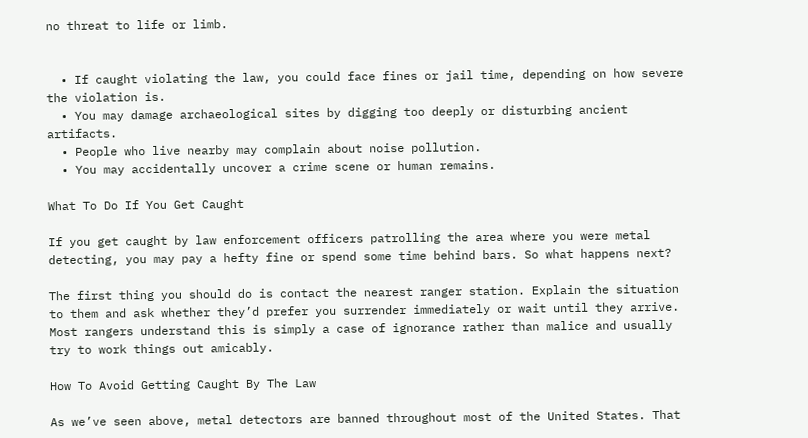no threat to life or limb.


  • If caught violating the law, you could face fines or jail time, depending on how severe the violation is.
  • You may damage archaeological sites by digging too deeply or disturbing ancient artifacts.
  • People who live nearby may complain about noise pollution.
  • You may accidentally uncover a crime scene or human remains.

What To Do If You Get Caught

If you get caught by law enforcement officers patrolling the area where you were metal detecting, you may pay a hefty fine or spend some time behind bars. So what happens next?

The first thing you should do is contact the nearest ranger station. Explain the situation to them and ask whether they’d prefer you surrender immediately or wait until they arrive. Most rangers understand this is simply a case of ignorance rather than malice and usually try to work things out amicably.

How To Avoid Getting Caught By The Law

As we’ve seen above, metal detectors are banned throughout most of the United States. That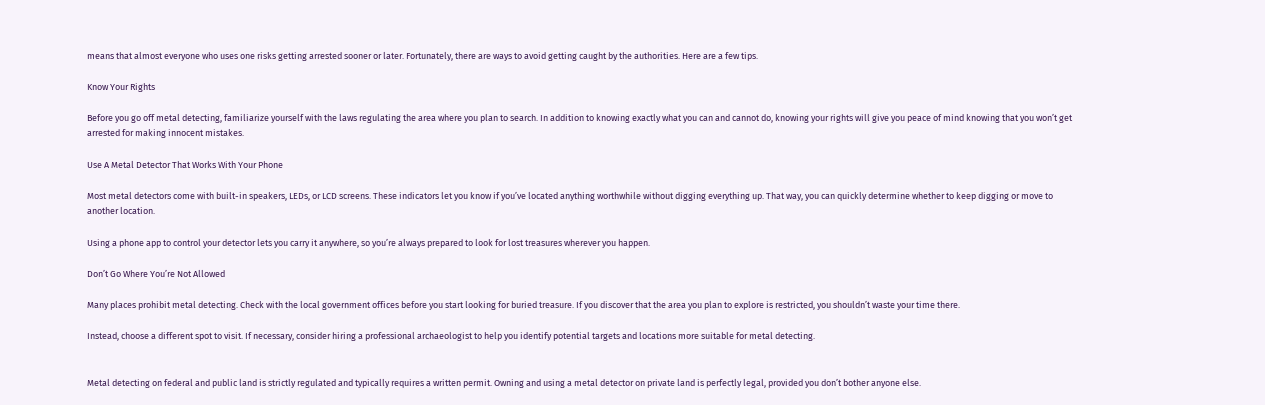means that almost everyone who uses one risks getting arrested sooner or later. Fortunately, there are ways to avoid getting caught by the authorities. Here are a few tips.

Know Your Rights

Before you go off metal detecting, familiarize yourself with the laws regulating the area where you plan to search. In addition to knowing exactly what you can and cannot do, knowing your rights will give you peace of mind knowing that you won’t get arrested for making innocent mistakes.

Use A Metal Detector That Works With Your Phone

Most metal detectors come with built-in speakers, LEDs, or LCD screens. These indicators let you know if you’ve located anything worthwhile without digging everything up. That way, you can quickly determine whether to keep digging or move to another location.

Using a phone app to control your detector lets you carry it anywhere, so you’re always prepared to look for lost treasures wherever you happen.

Don’t Go Where You’re Not Allowed

Many places prohibit metal detecting. Check with the local government offices before you start looking for buried treasure. If you discover that the area you plan to explore is restricted, you shouldn’t waste your time there.

Instead, choose a different spot to visit. If necessary, consider hiring a professional archaeologist to help you identify potential targets and locations more suitable for metal detecting.


Metal detecting on federal and public land is strictly regulated and typically requires a written permit. Owning and using a metal detector on private land is perfectly legal, provided you don’t bother anyone else.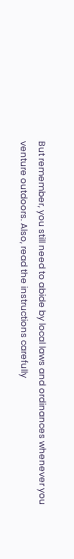But remember, you still need to abide by local laws and ordinances whenever you venture outdoors. Also, read the instructions carefully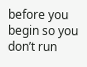before you begin so you don’t run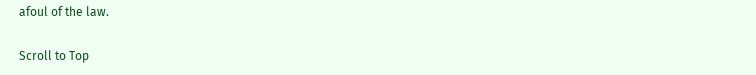afoul of the law.

Scroll to Top